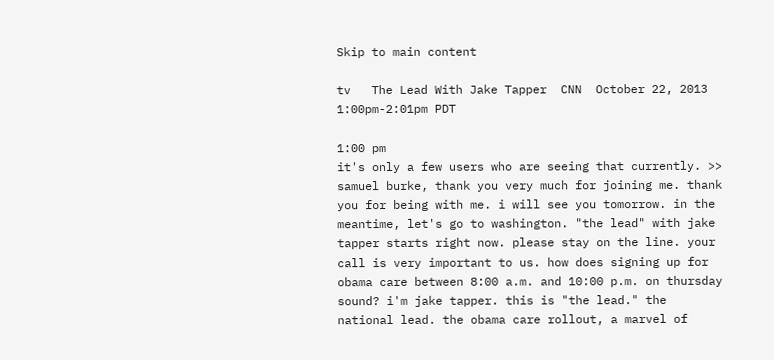Skip to main content

tv   The Lead With Jake Tapper  CNN  October 22, 2013 1:00pm-2:01pm PDT

1:00 pm
it's only a few users who are seeing that currently. >> samuel burke, thank you very much for joining me. thank you for being with me. i will see you tomorrow. in the meantime, let's go to washington. "the lead" with jake tapper starts right now. please stay on the line. your call is very important to us. how does signing up for obama care between 8:00 a.m. and 10:00 p.m. on thursday sound? i'm jake tapper. this is "the lead." the national lead. the obama care rollout, a marvel of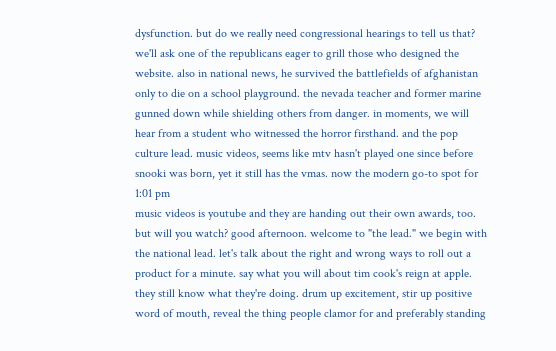dysfunction. but do we really need congressional hearings to tell us that? we'll ask one of the republicans eager to grill those who designed the website. also in national news, he survived the battlefields of afghanistan only to die on a school playground. the nevada teacher and former marine gunned down while shielding others from danger. in moments, we will hear from a student who witnessed the horror firsthand. and the pop culture lead. music videos, seems like mtv hasn't played one since before snooki was born, yet it still has the vmas. now the modern go-to spot for
1:01 pm
music videos is youtube and they are handing out their own awards, too. but will you watch? good afternoon. welcome to "the lead." we begin with the national lead. let's talk about the right and wrong ways to roll out a product for a minute. say what you will about tim cook's reign at apple. they still know what they're doing. drum up excitement, stir up positive word of mouth, reveal the thing people clamor for and preferably standing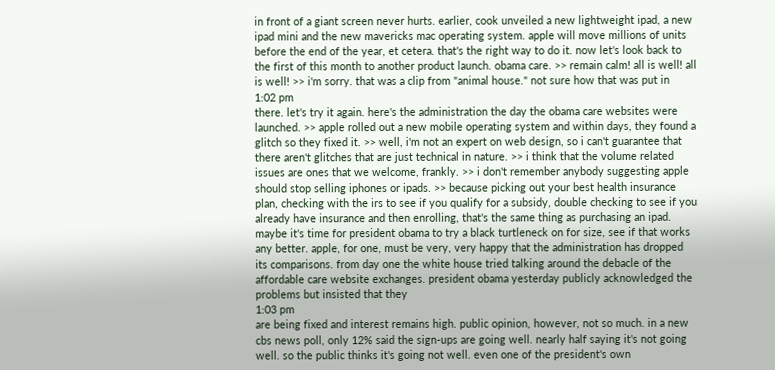in front of a giant screen never hurts. earlier, cook unveiled a new lightweight ipad, a new ipad mini and the new mavericks mac operating system. apple will move millions of units before the end of the year, et cetera. that's the right way to do it. now let's look back to the first of this month to another product launch. obama care. >> remain calm! all is well! all is well! >> i'm sorry. that was a clip from "animal house." not sure how that was put in
1:02 pm
there. let's try it again. here's the administration the day the obama care websites were launched. >> apple rolled out a new mobile operating system and within days, they found a glitch so they fixed it. >> well, i'm not an expert on web design, so i can't guarantee that there aren't glitches that are just technical in nature. >> i think that the volume related issues are ones that we welcome, frankly. >> i don't remember anybody suggesting apple should stop selling iphones or ipads. >> because picking out your best health insurance plan, checking with the irs to see if you qualify for a subsidy, double checking to see if you already have insurance and then enrolling, that's the same thing as purchasing an ipad. maybe it's time for president obama to try a black turtleneck on for size, see if that works any better. apple, for one, must be very, very happy that the administration has dropped its comparisons. from day one the white house tried talking around the debacle of the affordable care website exchanges. president obama yesterday publicly acknowledged the problems but insisted that they
1:03 pm
are being fixed and interest remains high. public opinion, however, not so much. in a new cbs news poll, only 12% said the sign-ups are going well. nearly half saying it's not going well. so the public thinks it's going not well. even one of the president's own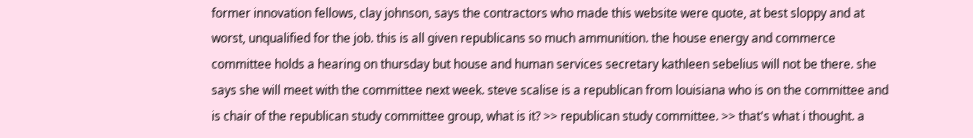former innovation fellows, clay johnson, says the contractors who made this website were quote, at best sloppy and at worst, unqualified for the job. this is all given republicans so much ammunition. the house energy and commerce committee holds a hearing on thursday but house and human services secretary kathleen sebelius will not be there. she says she will meet with the committee next week. steve scalise is a republican from louisiana who is on the committee and is chair of the republican study committee group, what is it? >> republican study committee. >> that's what i thought. a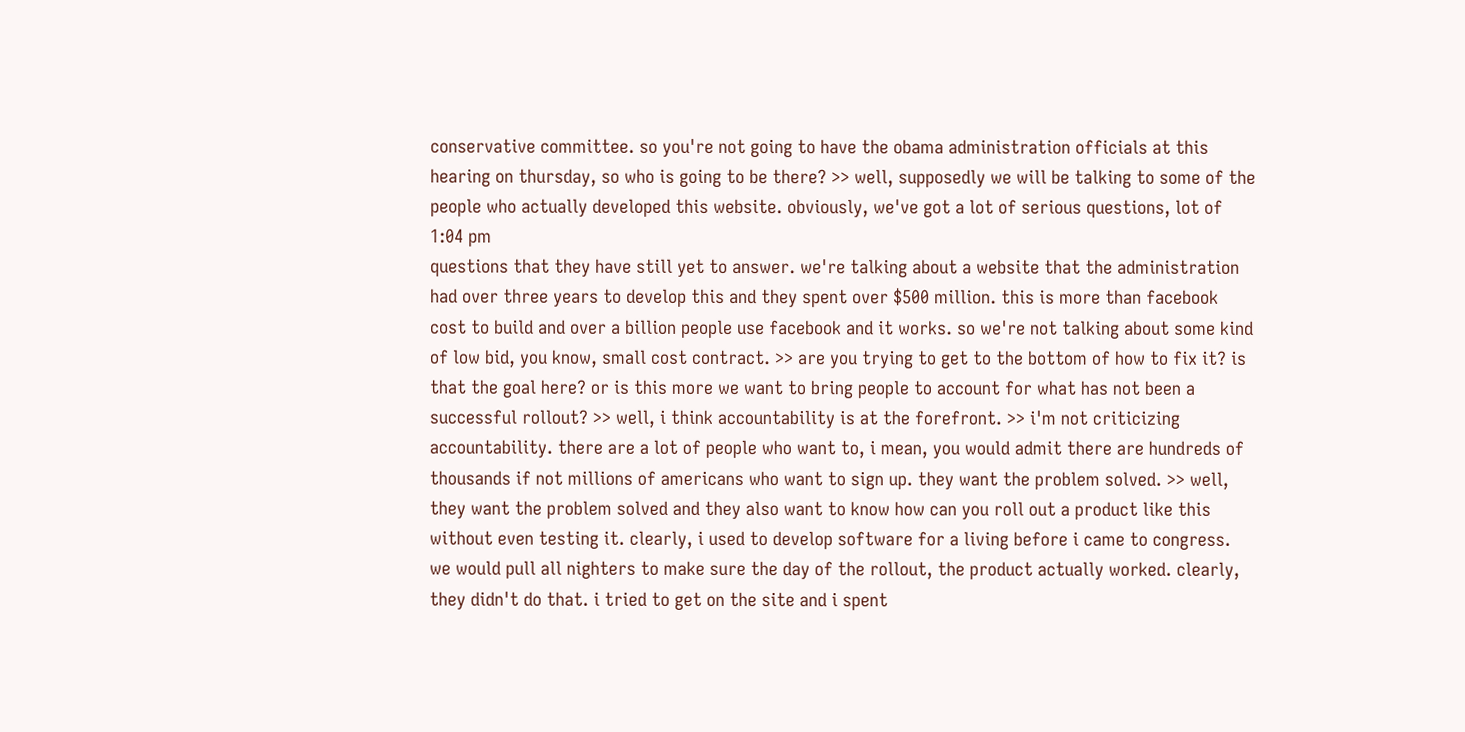conservative committee. so you're not going to have the obama administration officials at this hearing on thursday, so who is going to be there? >> well, supposedly we will be talking to some of the people who actually developed this website. obviously, we've got a lot of serious questions, lot of
1:04 pm
questions that they have still yet to answer. we're talking about a website that the administration had over three years to develop this and they spent over $500 million. this is more than facebook cost to build and over a billion people use facebook and it works. so we're not talking about some kind of low bid, you know, small cost contract. >> are you trying to get to the bottom of how to fix it? is that the goal here? or is this more we want to bring people to account for what has not been a successful rollout? >> well, i think accountability is at the forefront. >> i'm not criticizing accountability. there are a lot of people who want to, i mean, you would admit there are hundreds of thousands if not millions of americans who want to sign up. they want the problem solved. >> well, they want the problem solved and they also want to know how can you roll out a product like this without even testing it. clearly, i used to develop software for a living before i came to congress. we would pull all nighters to make sure the day of the rollout, the product actually worked. clearly, they didn't do that. i tried to get on the site and i spent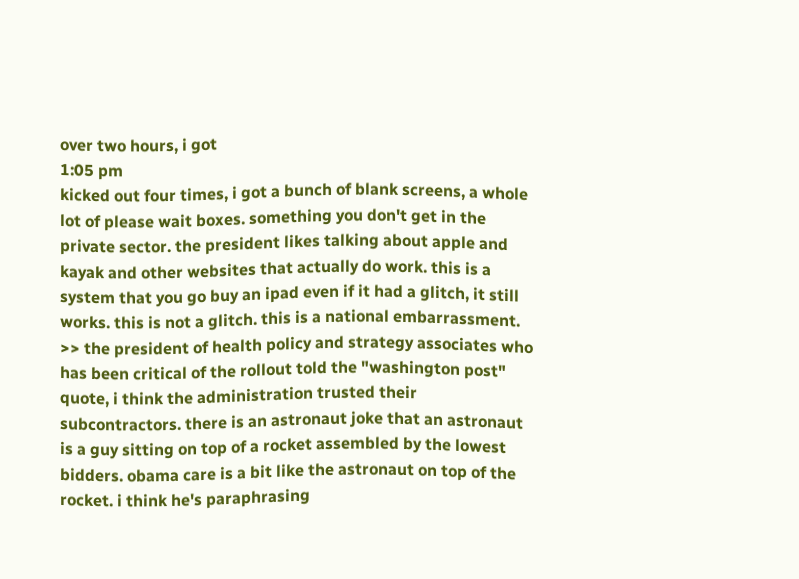over two hours, i got
1:05 pm
kicked out four times, i got a bunch of blank screens, a whole lot of please wait boxes. something you don't get in the private sector. the president likes talking about apple and kayak and other websites that actually do work. this is a system that you go buy an ipad even if it had a glitch, it still works. this is not a glitch. this is a national embarrassment. >> the president of health policy and strategy associates who has been critical of the rollout told the "washington post" quote, i think the administration trusted their subcontractors. there is an astronaut joke that an astronaut is a guy sitting on top of a rocket assembled by the lowest bidders. obama care is a bit like the astronaut on top of the rocket. i think he's paraphrasing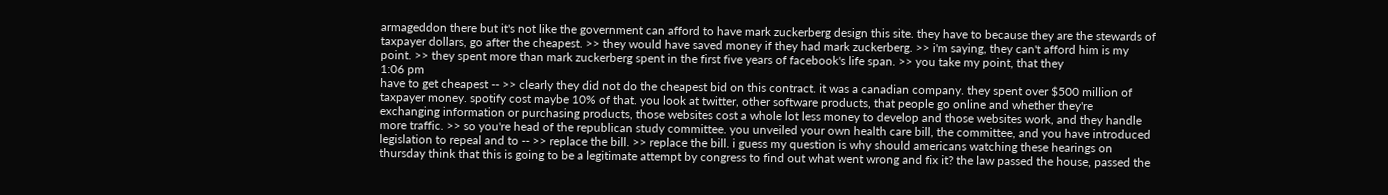armageddon there but it's not like the government can afford to have mark zuckerberg design this site. they have to because they are the stewards of taxpayer dollars, go after the cheapest. >> they would have saved money if they had mark zuckerberg. >> i'm saying, they can't afford him is my point. >> they spent more than mark zuckerberg spent in the first five years of facebook's life span. >> you take my point, that they
1:06 pm
have to get cheapest -- >> clearly they did not do the cheapest bid on this contract. it was a canadian company. they spent over $500 million of taxpayer money. spotify cost maybe 10% of that. you look at twitter, other software products, that people go online and whether they're exchanging information or purchasing products, those websites cost a whole lot less money to develop and those websites work, and they handle more traffic. >> so you're head of the republican study committee. you unveiled your own health care bill, the committee, and you have introduced legislation to repeal and to -- >> replace the bill. >> replace the bill. i guess my question is why should americans watching these hearings on thursday think that this is going to be a legitimate attempt by congress to find out what went wrong and fix it? the law passed the house, passed the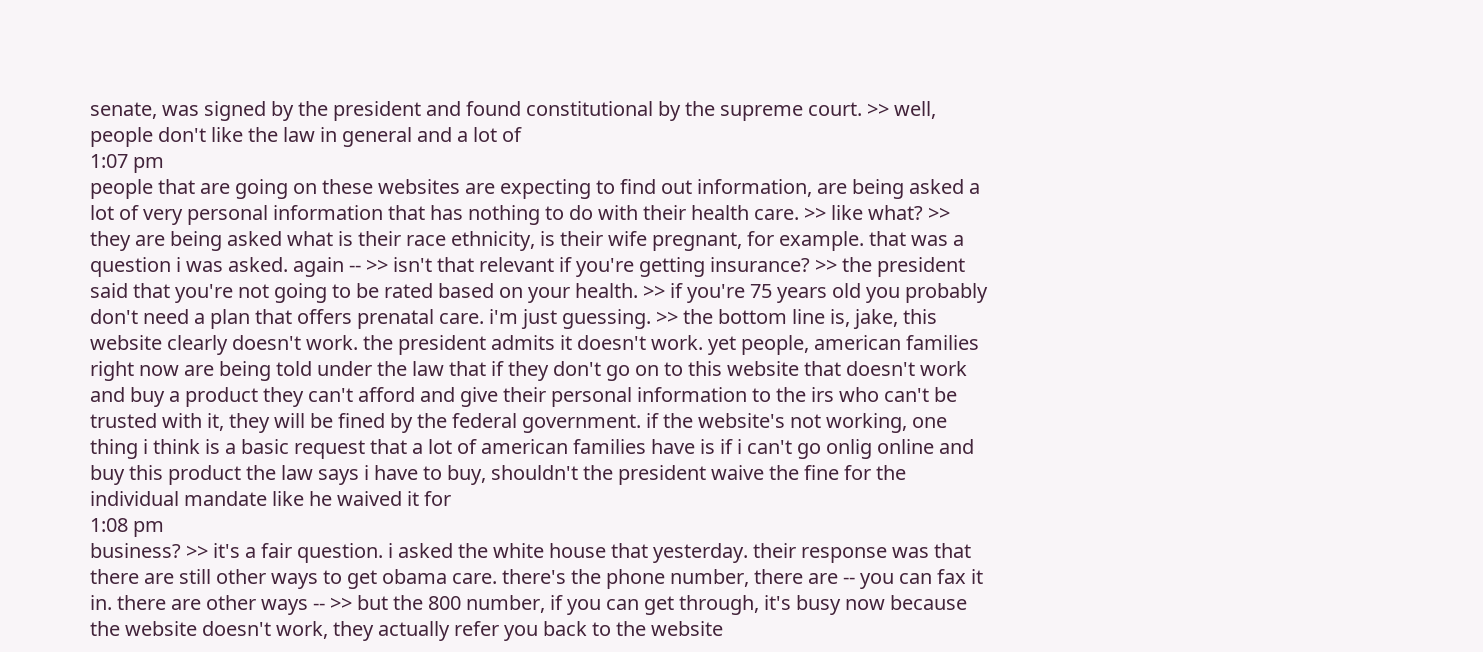senate, was signed by the president and found constitutional by the supreme court. >> well, people don't like the law in general and a lot of
1:07 pm
people that are going on these websites are expecting to find out information, are being asked a lot of very personal information that has nothing to do with their health care. >> like what? >> they are being asked what is their race ethnicity, is their wife pregnant, for example. that was a question i was asked. again -- >> isn't that relevant if you're getting insurance? >> the president said that you're not going to be rated based on your health. >> if you're 75 years old you probably don't need a plan that offers prenatal care. i'm just guessing. >> the bottom line is, jake, this website clearly doesn't work. the president admits it doesn't work. yet people, american families right now are being told under the law that if they don't go on to this website that doesn't work and buy a product they can't afford and give their personal information to the irs who can't be trusted with it, they will be fined by the federal government. if the website's not working, one thing i think is a basic request that a lot of american families have is if i can't go onlig online and buy this product the law says i have to buy, shouldn't the president waive the fine for the individual mandate like he waived it for
1:08 pm
business? >> it's a fair question. i asked the white house that yesterday. their response was that there are still other ways to get obama care. there's the phone number, there are -- you can fax it in. there are other ways -- >> but the 800 number, if you can get through, it's busy now because the website doesn't work, they actually refer you back to the website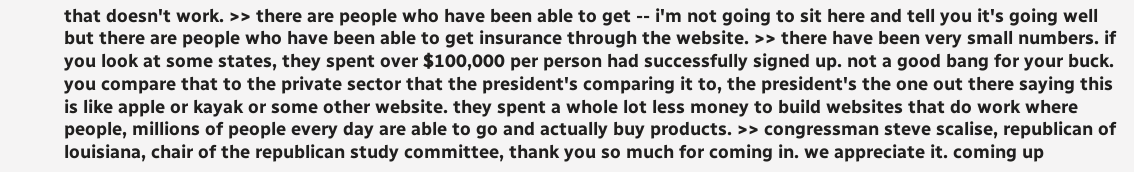that doesn't work. >> there are people who have been able to get -- i'm not going to sit here and tell you it's going well but there are people who have been able to get insurance through the website. >> there have been very small numbers. if you look at some states, they spent over $100,000 per person had successfully signed up. not a good bang for your buck. you compare that to the private sector that the president's comparing it to, the president's the one out there saying this is like apple or kayak or some other website. they spent a whole lot less money to build websites that do work where people, millions of people every day are able to go and actually buy products. >> congressman steve scalise, republican of louisiana, chair of the republican study committee, thank you so much for coming in. we appreciate it. coming up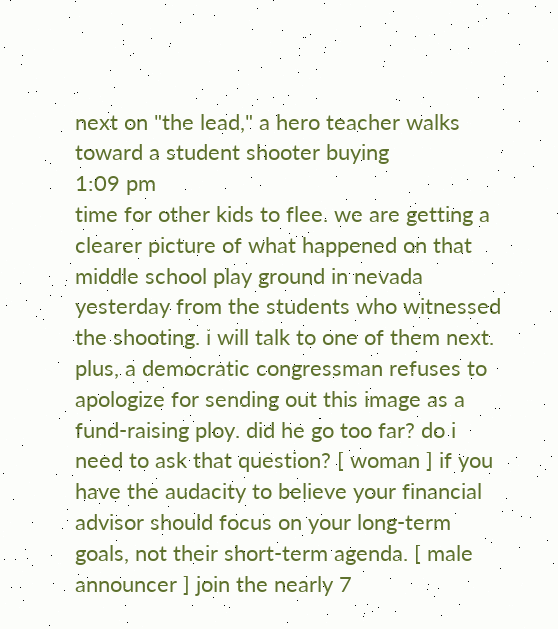next on "the lead," a hero teacher walks toward a student shooter buying
1:09 pm
time for other kids to flee. we are getting a clearer picture of what happened on that middle school play ground in nevada yesterday from the students who witnessed the shooting. i will talk to one of them next. plus, a democratic congressman refuses to apologize for sending out this image as a fund-raising ploy. did he go too far? do i need to ask that question? [ woman ] if you have the audacity to believe your financial advisor should focus on your long-term goals, not their short-term agenda. [ male announcer ] join the nearly 7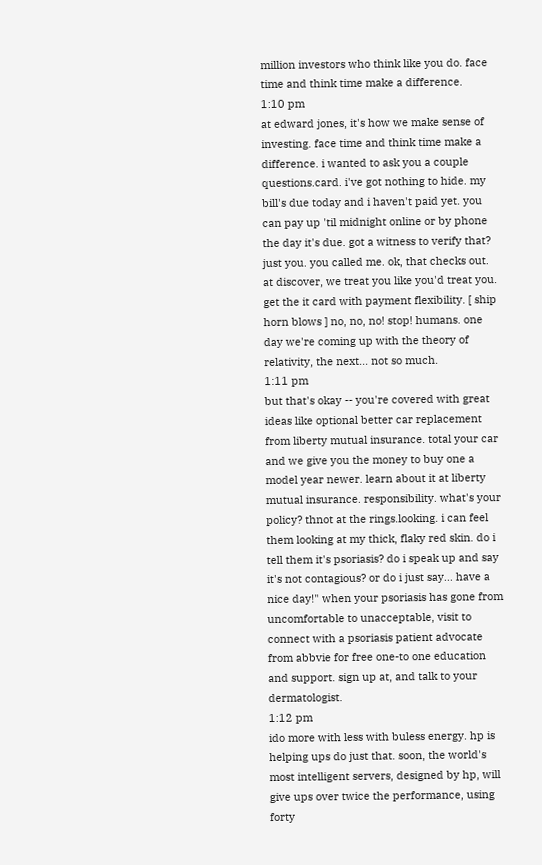million investors who think like you do. face time and think time make a difference.
1:10 pm
at edward jones, it's how we make sense of investing. face time and think time make a difference. i wanted to ask you a couple questions.card. i've got nothing to hide. my bill's due today and i haven't paid yet. you can pay up 'til midnight online or by phone the day it's due. got a witness to verify that? just you. you called me. ok, that checks out. at discover, we treat you like you'd treat you. get the it card with payment flexibility. [ ship horn blows ] no, no, no! stop! humans. one day we're coming up with the theory of relativity, the next... not so much.
1:11 pm
but that's okay -- you're covered with great ideas like optional better car replacement from liberty mutual insurance. total your car and we give you the money to buy one a model year newer. learn about it at liberty mutual insurance. responsibility. what's your policy? thnot at the rings.looking. i can feel them looking at my thick, flaky red skin. do i tell them it's psoriasis? do i speak up and say it's not contagious? or do i just say... have a nice day!" when your psoriasis has gone from uncomfortable to unacceptable, visit to connect with a psoriasis patient advocate from abbvie for free one-to one education and support. sign up at, and talk to your dermatologist.
1:12 pm
ido more with less with buless energy. hp is helping ups do just that. soon, the world's most intelligent servers, designed by hp, will give ups over twice the performance, using forty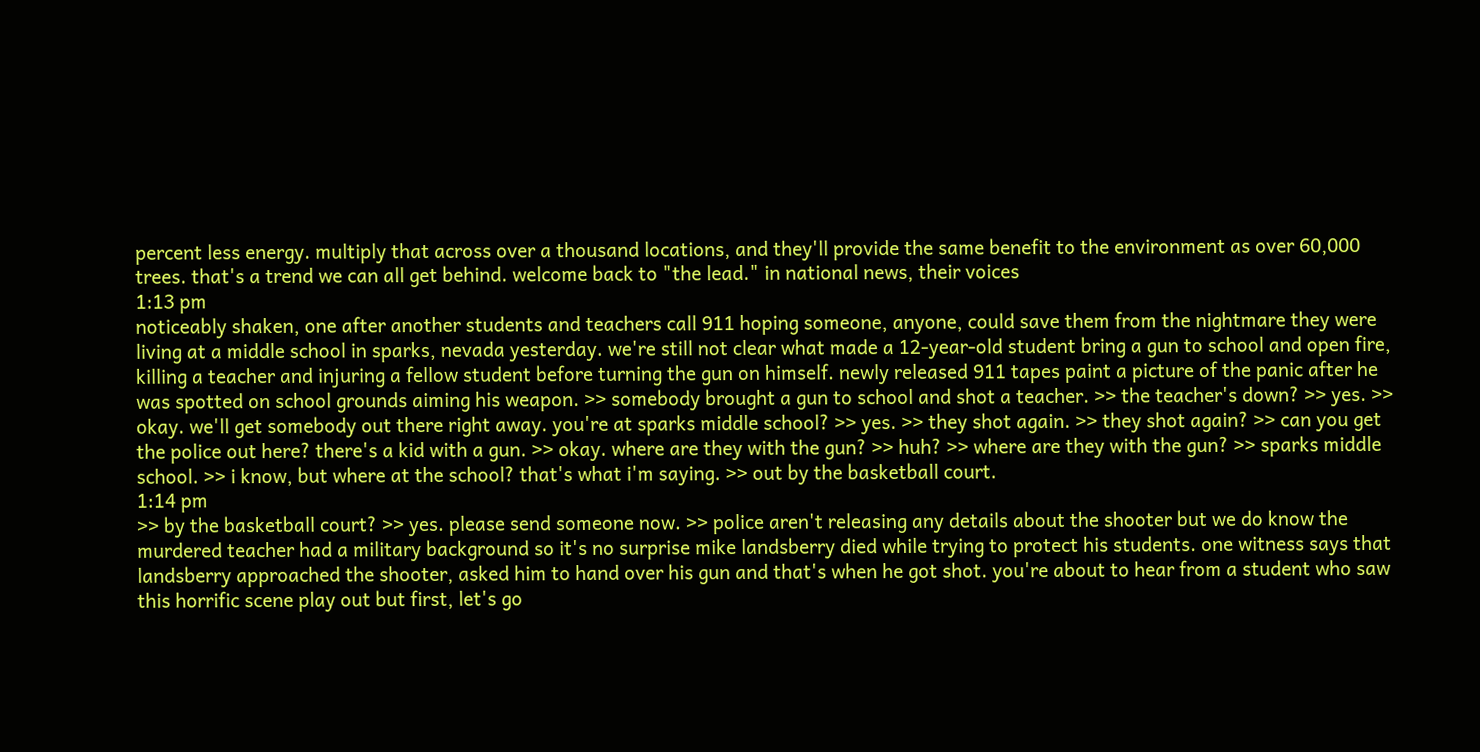percent less energy. multiply that across over a thousand locations, and they'll provide the same benefit to the environment as over 60,000 trees. that's a trend we can all get behind. welcome back to "the lead." in national news, their voices
1:13 pm
noticeably shaken, one after another students and teachers call 911 hoping someone, anyone, could save them from the nightmare they were living at a middle school in sparks, nevada yesterday. we're still not clear what made a 12-year-old student bring a gun to school and open fire, killing a teacher and injuring a fellow student before turning the gun on himself. newly released 911 tapes paint a picture of the panic after he was spotted on school grounds aiming his weapon. >> somebody brought a gun to school and shot a teacher. >> the teacher's down? >> yes. >> okay. we'll get somebody out there right away. you're at sparks middle school? >> yes. >> they shot again. >> they shot again? >> can you get the police out here? there's a kid with a gun. >> okay. where are they with the gun? >> huh? >> where are they with the gun? >> sparks middle school. >> i know, but where at the school? that's what i'm saying. >> out by the basketball court.
1:14 pm
>> by the basketball court? >> yes. please send someone now. >> police aren't releasing any details about the shooter but we do know the murdered teacher had a military background so it's no surprise mike landsberry died while trying to protect his students. one witness says that landsberry approached the shooter, asked him to hand over his gun and that's when he got shot. you're about to hear from a student who saw this horrific scene play out but first, let's go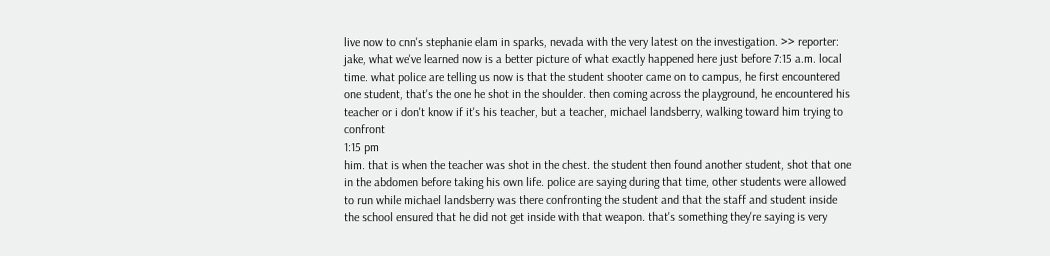live now to cnn's stephanie elam in sparks, nevada with the very latest on the investigation. >> reporter: jake, what we've learned now is a better picture of what exactly happened here just before 7:15 a.m. local time. what police are telling us now is that the student shooter came on to campus, he first encountered one student, that's the one he shot in the shoulder. then coming across the playground, he encountered his teacher or i don't know if it's his teacher, but a teacher, michael landsberry, walking toward him trying to confront
1:15 pm
him. that is when the teacher was shot in the chest. the student then found another student, shot that one in the abdomen before taking his own life. police are saying during that time, other students were allowed to run while michael landsberry was there confronting the student and that the staff and student inside the school ensured that he did not get inside with that weapon. that's something they're saying is very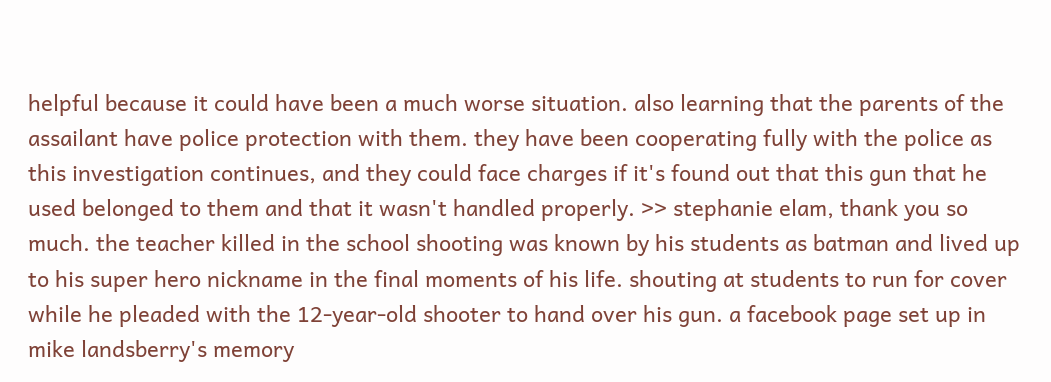helpful because it could have been a much worse situation. also learning that the parents of the assailant have police protection with them. they have been cooperating fully with the police as this investigation continues, and they could face charges if it's found out that this gun that he used belonged to them and that it wasn't handled properly. >> stephanie elam, thank you so much. the teacher killed in the school shooting was known by his students as batman and lived up to his super hero nickname in the final moments of his life. shouting at students to run for cover while he pleaded with the 12-year-old shooter to hand over his gun. a facebook page set up in mike landsberry's memory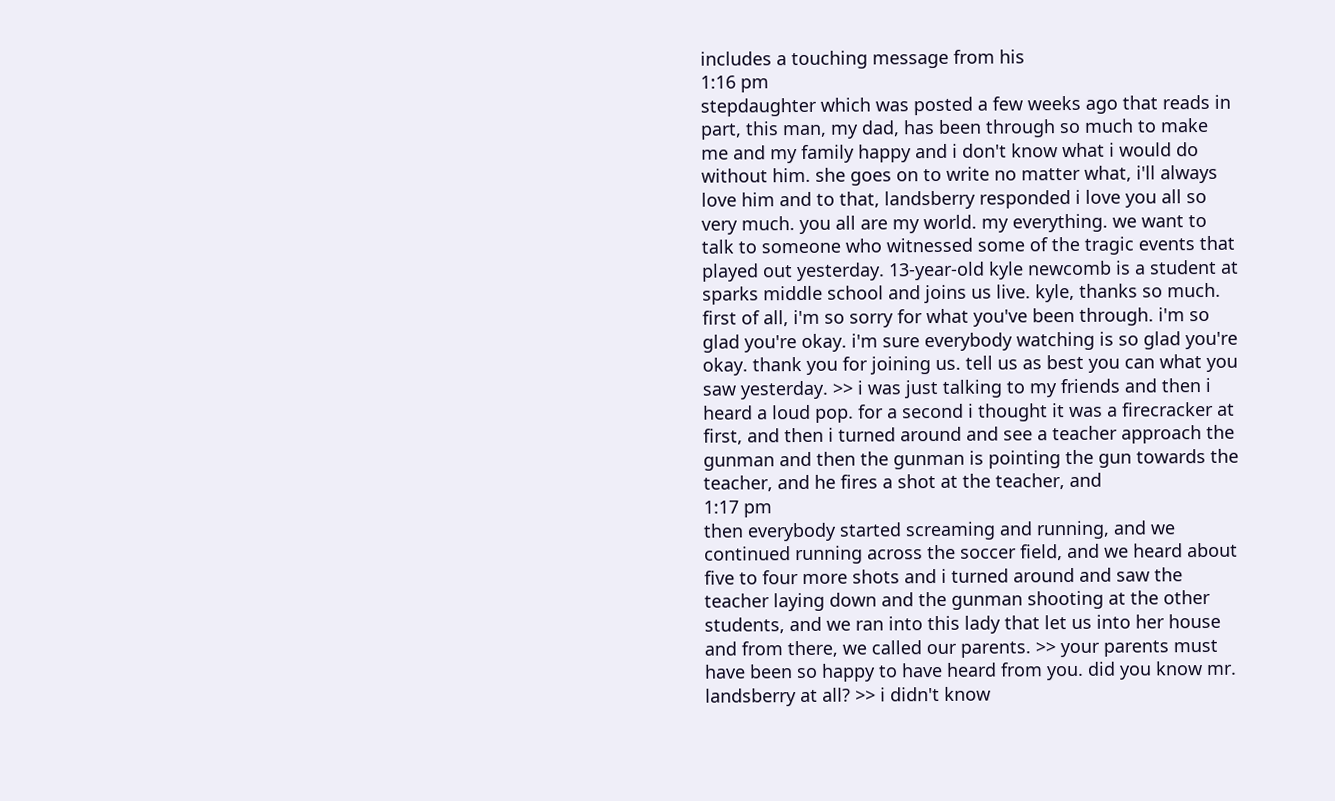includes a touching message from his
1:16 pm
stepdaughter which was posted a few weeks ago that reads in part, this man, my dad, has been through so much to make me and my family happy and i don't know what i would do without him. she goes on to write no matter what, i'll always love him and to that, landsberry responded i love you all so very much. you all are my world. my everything. we want to talk to someone who witnessed some of the tragic events that played out yesterday. 13-year-old kyle newcomb is a student at sparks middle school and joins us live. kyle, thanks so much. first of all, i'm so sorry for what you've been through. i'm so glad you're okay. i'm sure everybody watching is so glad you're okay. thank you for joining us. tell us as best you can what you saw yesterday. >> i was just talking to my friends and then i heard a loud pop. for a second i thought it was a firecracker at first, and then i turned around and see a teacher approach the gunman and then the gunman is pointing the gun towards the teacher, and he fires a shot at the teacher, and
1:17 pm
then everybody started screaming and running, and we continued running across the soccer field, and we heard about five to four more shots and i turned around and saw the teacher laying down and the gunman shooting at the other students, and we ran into this lady that let us into her house and from there, we called our parents. >> your parents must have been so happy to have heard from you. did you know mr. landsberry at all? >> i didn't know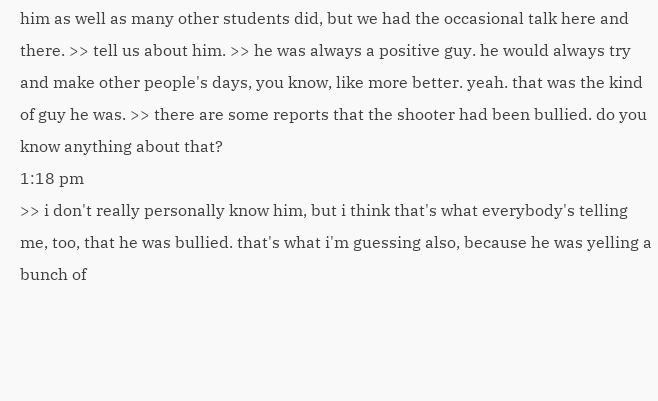him as well as many other students did, but we had the occasional talk here and there. >> tell us about him. >> he was always a positive guy. he would always try and make other people's days, you know, like more better. yeah. that was the kind of guy he was. >> there are some reports that the shooter had been bullied. do you know anything about that?
1:18 pm
>> i don't really personally know him, but i think that's what everybody's telling me, too, that he was bullied. that's what i'm guessing also, because he was yelling a bunch of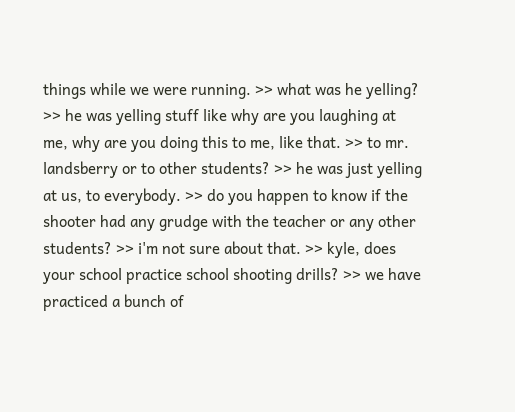things while we were running. >> what was he yelling? >> he was yelling stuff like why are you laughing at me, why are you doing this to me, like that. >> to mr. landsberry or to other students? >> he was just yelling at us, to everybody. >> do you happen to know if the shooter had any grudge with the teacher or any other students? >> i'm not sure about that. >> kyle, does your school practice school shooting drills? >> we have practiced a bunch of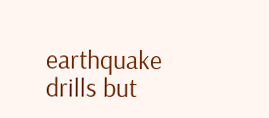earthquake drills but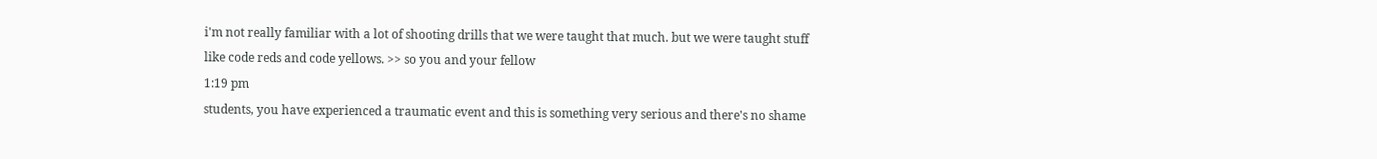i'm not really familiar with a lot of shooting drills that we were taught that much. but we were taught stuff like code reds and code yellows. >> so you and your fellow
1:19 pm
students, you have experienced a traumatic event and this is something very serious and there's no shame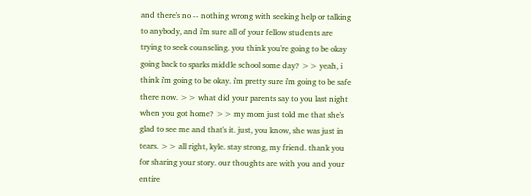and there's no -- nothing wrong with seeking help or talking to anybody, and i'm sure all of your fellow students are trying to seek counseling. you think you're going to be okay going back to sparks middle school some day? >> yeah, i think i'm going to be okay. i'm pretty sure i'm going to be safe there now. >> what did your parents say to you last night when you got home? >> my mom just told me that she's glad to see me and that's it. just, you know, she was just in tears. >> all right, kyle. stay strong, my friend. thank you for sharing your story. our thoughts are with you and your entire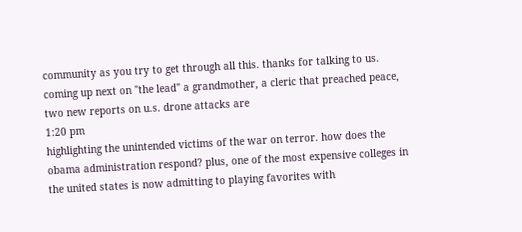community as you try to get through all this. thanks for talking to us. coming up next on "the lead" a grandmother, a cleric that preached peace, two new reports on u.s. drone attacks are
1:20 pm
highlighting the unintended victims of the war on terror. how does the obama administration respond? plus, one of the most expensive colleges in the united states is now admitting to playing favorites with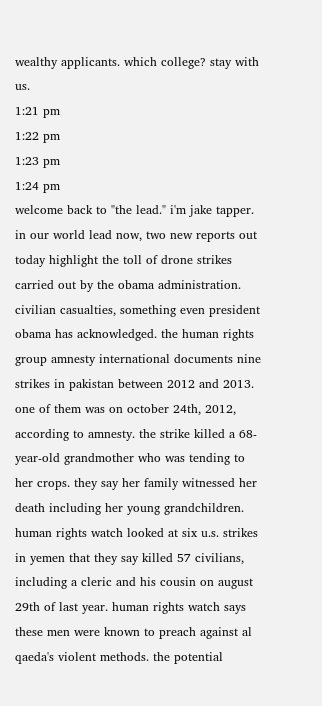wealthy applicants. which college? stay with us.
1:21 pm
1:22 pm
1:23 pm
1:24 pm
welcome back to "the lead." i'm jake tapper. in our world lead now, two new reports out today highlight the toll of drone strikes carried out by the obama administration. civilian casualties, something even president obama has acknowledged. the human rights group amnesty international documents nine strikes in pakistan between 2012 and 2013. one of them was on october 24th, 2012, according to amnesty. the strike killed a 68-year-old grandmother who was tending to her crops. they say her family witnessed her death including her young grandchildren. human rights watch looked at six u.s. strikes in yemen that they say killed 57 civilians, including a cleric and his cousin on august 29th of last year. human rights watch says these men were known to preach against al qaeda's violent methods. the potential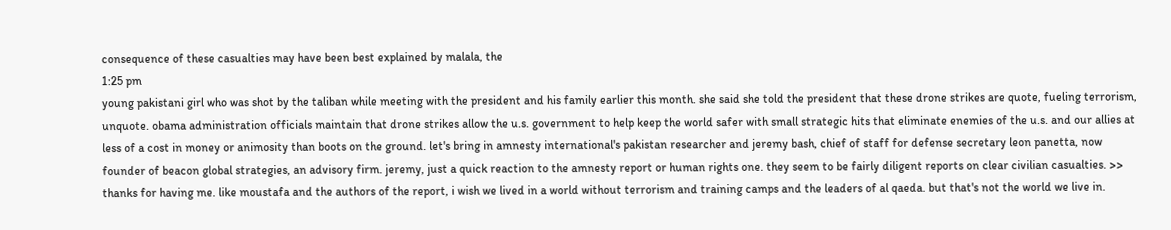consequence of these casualties may have been best explained by malala, the
1:25 pm
young pakistani girl who was shot by the taliban while meeting with the president and his family earlier this month. she said she told the president that these drone strikes are quote, fueling terrorism, unquote. obama administration officials maintain that drone strikes allow the u.s. government to help keep the world safer with small strategic hits that eliminate enemies of the u.s. and our allies at less of a cost in money or animosity than boots on the ground. let's bring in amnesty international's pakistan researcher and jeremy bash, chief of staff for defense secretary leon panetta, now founder of beacon global strategies, an advisory firm. jeremy, just a quick reaction to the amnesty report or human rights one. they seem to be fairly diligent reports on clear civilian casualties. >> thanks for having me. like moustafa and the authors of the report, i wish we lived in a world without terrorism and training camps and the leaders of al qaeda. but that's not the world we live in.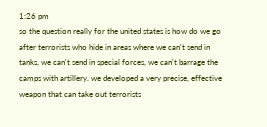1:26 pm
so the question really for the united states is how do we go after terrorists who hide in areas where we can't send in tanks, we can't send in special forces, we can't barrage the camps with artillery. we developed a very precise, effective weapon that can take out terrorists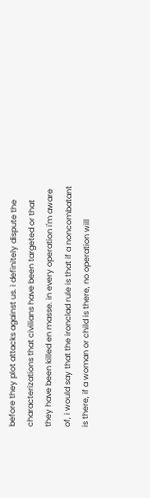before they plot attacks against us. i definitely dispute the characterizations that civilians have been targeted or that they have been killed en masse. in every operation i'm aware of, i would say that the ironclad rule is that if a noncombatant is there, if a woman or child is there, no operation will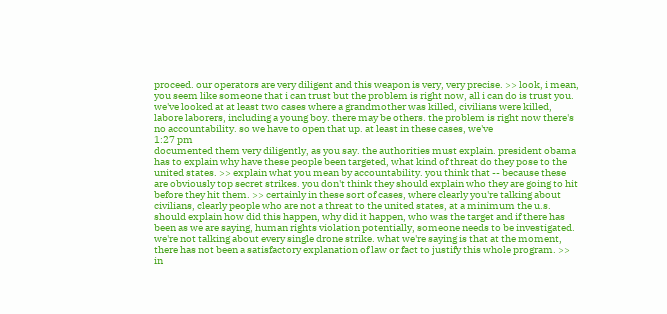proceed. our operators are very diligent and this weapon is very, very precise. >> look, i mean, you seem like someone that i can trust but the problem is right now, all i can do is trust you. we've looked at at least two cases where a grandmother was killed, civilians were killed, labore laborers, including a young boy. there may be others. the problem is right now there's no accountability. so we have to open that up. at least in these cases, we've
1:27 pm
documented them very diligently, as you say. the authorities must explain. president obama has to explain why have these people been targeted, what kind of threat do they pose to the united states. >> explain what you mean by accountability. you think that -- because these are obviously top secret strikes. you don't think they should explain who they are going to hit before they hit them. >> certainly in these sort of cases, where clearly you're talking about civilians, clearly people who are not a threat to the united states, at a minimum the u.s. should explain how did this happen, why did it happen, who was the target and if there has been as we are saying, human rights violation potentially, someone needs to be investigated. we're not talking about every single drone strike. what we're saying is that at the moment, there has not been a satisfactory explanation of law or fact to justify this whole program. >> in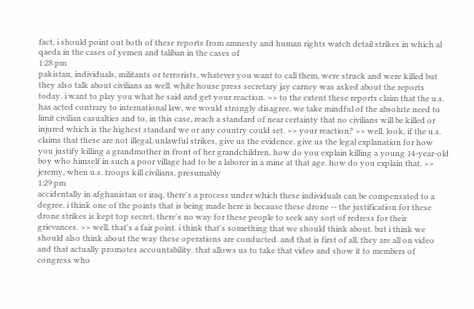fact, i should point out both of these reports from amnesty and human rights watch detail strikes in which al qaeda in the cases of yemen and taliban in the cases of
1:28 pm
pakistan, individuals, militants or terrorists, whatever you want to call them, were struck and were killed but they also talk about civilians as well. white house press secretary jay carney was asked about the reports today. i want to play you what he said and get your reaction. >> to the extent these reports claim that the u.s. has acted contrary to international law, we would strongly disagree. we take mindful of the absolute need to limit civilian casualties and to, in this case, reach a standard of near certainty that no civilians will be killed or injured which is the highest standard we or any country could set. >> your reaction? >> well, look, if the u.s. claims that these are not illegal, unlawful strikes, give us the evidence. give us the legal explanation for how you justify killing a grandmother in front of her grandchildren, how do you explain killing a young 14-year-old boy who himself in such a poor village had to be a laborer in a mine at that age. how do you explain that. >> jeremy, when u.s. troops kill civilians, presumably
1:29 pm
accidentally in afghanistan or iraq, there's a process under which these individuals can be compensated to a degree. i think one of the points that is being made here is because these drone -- the justification for these drone strikes is kept top secret, there's no way for these people to seek any sort of redress for their grievances. >> well, that's a fair point. i think that's something that we should think about. but i think we should also think about the way these operations are conducted. and that is first of all, they are all on video and that actually promotes accountability. that allows us to take that video and show it to members of congress who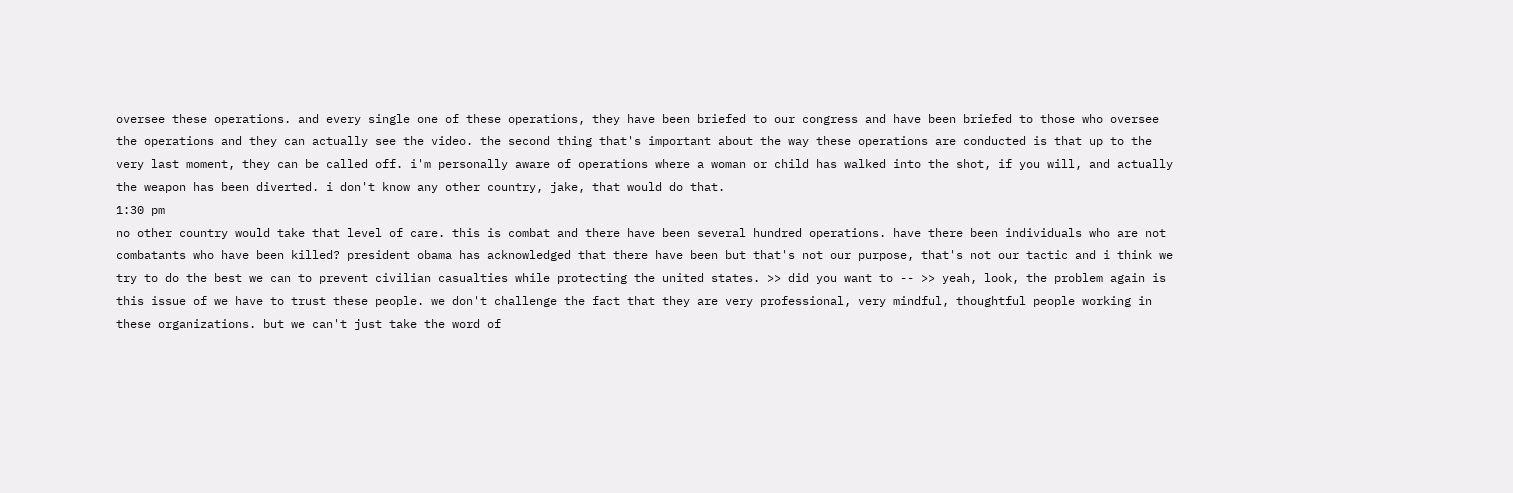oversee these operations. and every single one of these operations, they have been briefed to our congress and have been briefed to those who oversee the operations and they can actually see the video. the second thing that's important about the way these operations are conducted is that up to the very last moment, they can be called off. i'm personally aware of operations where a woman or child has walked into the shot, if you will, and actually the weapon has been diverted. i don't know any other country, jake, that would do that.
1:30 pm
no other country would take that level of care. this is combat and there have been several hundred operations. have there been individuals who are not combatants who have been killed? president obama has acknowledged that there have been but that's not our purpose, that's not our tactic and i think we try to do the best we can to prevent civilian casualties while protecting the united states. >> did you want to -- >> yeah, look, the problem again is this issue of we have to trust these people. we don't challenge the fact that they are very professional, very mindful, thoughtful people working in these organizations. but we can't just take the word of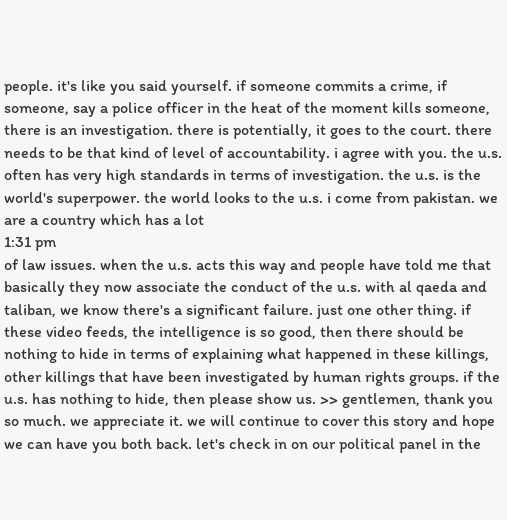people. it's like you said yourself. if someone commits a crime, if someone, say a police officer in the heat of the moment kills someone, there is an investigation. there is potentially, it goes to the court. there needs to be that kind of level of accountability. i agree with you. the u.s. often has very high standards in terms of investigation. the u.s. is the world's superpower. the world looks to the u.s. i come from pakistan. we are a country which has a lot
1:31 pm
of law issues. when the u.s. acts this way and people have told me that basically they now associate the conduct of the u.s. with al qaeda and taliban, we know there's a significant failure. just one other thing. if these video feeds, the intelligence is so good, then there should be nothing to hide in terms of explaining what happened in these killings, other killings that have been investigated by human rights groups. if the u.s. has nothing to hide, then please show us. >> gentlemen, thank you so much. we appreciate it. we will continue to cover this story and hope we can have you both back. let's check in on our political panel in the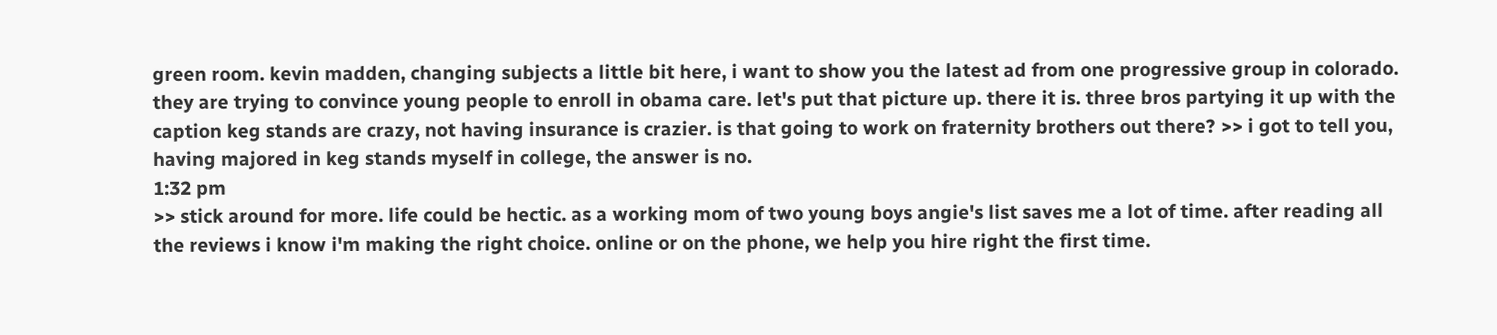green room. kevin madden, changing subjects a little bit here, i want to show you the latest ad from one progressive group in colorado. they are trying to convince young people to enroll in obama care. let's put that picture up. there it is. three bros partying it up with the caption keg stands are crazy, not having insurance is crazier. is that going to work on fraternity brothers out there? >> i got to tell you, having majored in keg stands myself in college, the answer is no.
1:32 pm
>> stick around for more. life could be hectic. as a working mom of two young boys angie's list saves me a lot of time. after reading all the reviews i know i'm making the right choice. online or on the phone, we help you hire right the first time.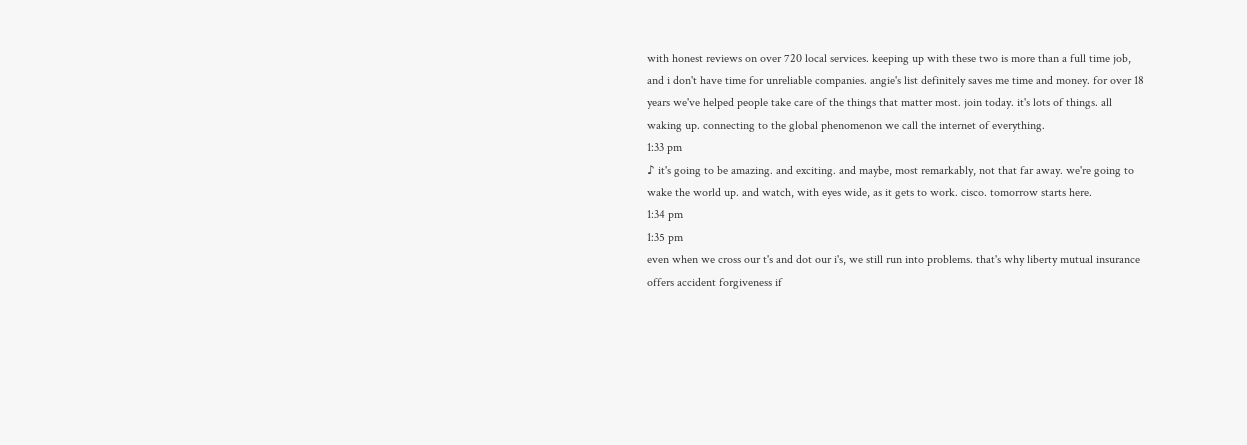with honest reviews on over 720 local services. keeping up with these two is more than a full time job, and i don't have time for unreliable companies. angie's list definitely saves me time and money. for over 18 years we've helped people take care of the things that matter most. join today. it's lots of things. all waking up. connecting to the global phenomenon we call the internet of everything.
1:33 pm
♪ it's going to be amazing. and exciting. and maybe, most remarkably, not that far away. we're going to wake the world up. and watch, with eyes wide, as it gets to work. cisco. tomorrow starts here.
1:34 pm
1:35 pm
even when we cross our t's and dot our i's, we still run into problems. that's why liberty mutual insurance offers accident forgiveness if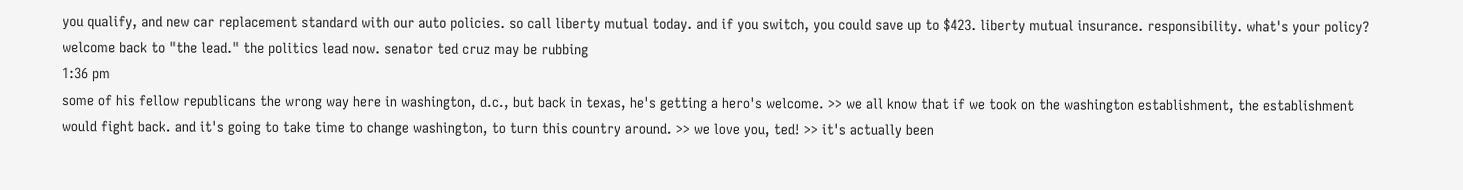you qualify, and new car replacement standard with our auto policies. so call liberty mutual today. and if you switch, you could save up to $423. liberty mutual insurance. responsibility. what's your policy? welcome back to "the lead." the politics lead now. senator ted cruz may be rubbing
1:36 pm
some of his fellow republicans the wrong way here in washington, d.c., but back in texas, he's getting a hero's welcome. >> we all know that if we took on the washington establishment, the establishment would fight back. and it's going to take time to change washington, to turn this country around. >> we love you, ted! >> it's actually been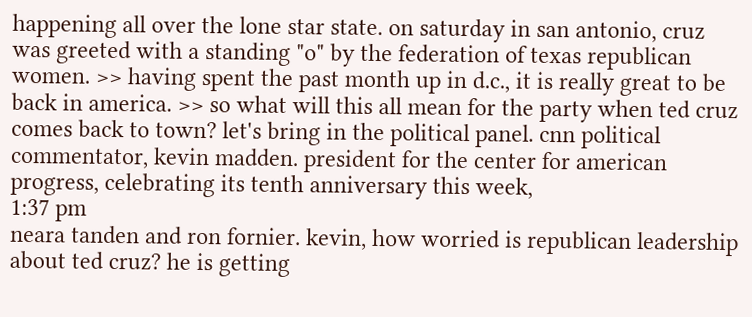happening all over the lone star state. on saturday in san antonio, cruz was greeted with a standing "o" by the federation of texas republican women. >> having spent the past month up in d.c., it is really great to be back in america. >> so what will this all mean for the party when ted cruz comes back to town? let's bring in the political panel. cnn political commentator, kevin madden. president for the center for american progress, celebrating its tenth anniversary this week,
1:37 pm
neara tanden and ron fornier. kevin, how worried is republican leadership about ted cruz? he is getting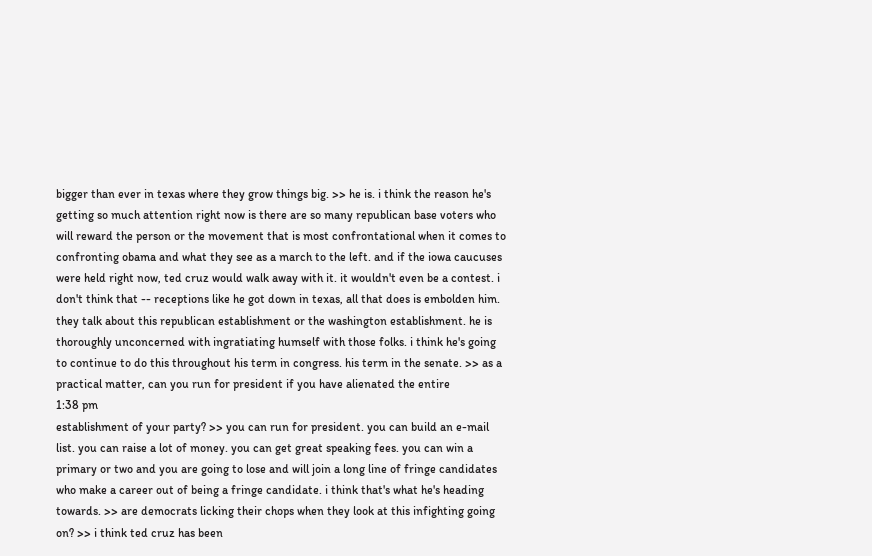bigger than ever in texas where they grow things big. >> he is. i think the reason he's getting so much attention right now is there are so many republican base voters who will reward the person or the movement that is most confrontational when it comes to confronting obama and what they see as a march to the left. and if the iowa caucuses were held right now, ted cruz would walk away with it. it wouldn't even be a contest. i don't think that -- receptions like he got down in texas, all that does is embolden him. they talk about this republican establishment or the washington establishment. he is thoroughly unconcerned with ingratiating humself with those folks. i think he's going to continue to do this throughout his term in congress. his term in the senate. >> as a practical matter, can you run for president if you have alienated the entire
1:38 pm
establishment of your party? >> you can run for president. you can build an e-mail list. you can raise a lot of money. you can get great speaking fees. you can win a primary or two and you are going to lose and will join a long line of fringe candidates who make a career out of being a fringe candidate. i think that's what he's heading towards. >> are democrats licking their chops when they look at this infighting going on? >> i think ted cruz has been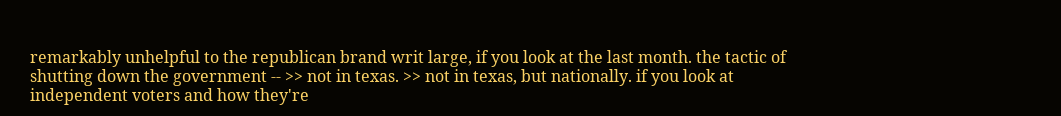remarkably unhelpful to the republican brand writ large, if you look at the last month. the tactic of shutting down the government -- >> not in texas. >> not in texas, but nationally. if you look at independent voters and how they're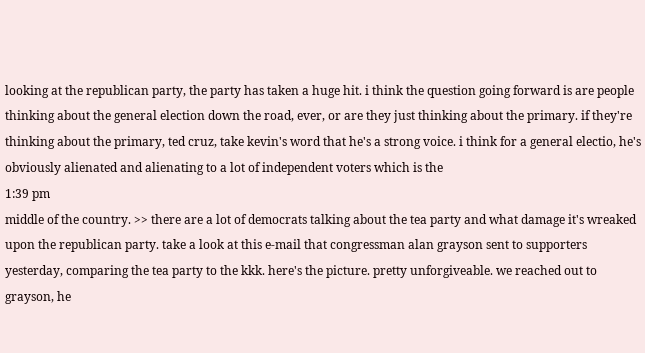looking at the republican party, the party has taken a huge hit. i think the question going forward is are people thinking about the general election down the road, ever, or are they just thinking about the primary. if they're thinking about the primary, ted cruz, take kevin's word that he's a strong voice. i think for a general electio, he's obviously alienated and alienating to a lot of independent voters which is the
1:39 pm
middle of the country. >> there are a lot of democrats talking about the tea party and what damage it's wreaked upon the republican party. take a look at this e-mail that congressman alan grayson sent to supporters yesterday, comparing the tea party to the kkk. here's the picture. pretty unforgiveable. we reached out to grayson, he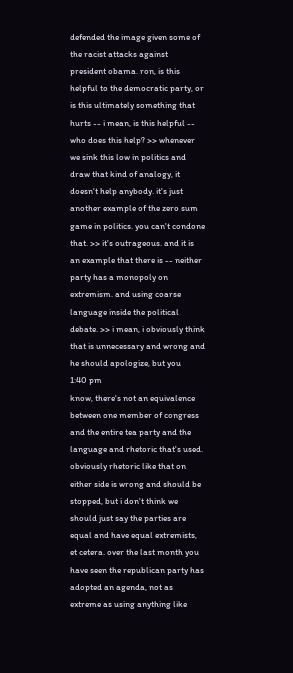defended the image given some of the racist attacks against president obama. ron, is this helpful to the democratic party, or is this ultimately something that hurts -- i mean, is this helpful -- who does this help? >> whenever we sink this low in politics and draw that kind of analogy, it doesn't help anybody. it's just another example of the zero sum game in politics. you can't condone that. >> it's outrageous. and it is an example that there is -- neither party has a monopoly on extremism. and using coarse language inside the political debate. >> i mean, i obviously think that is unnecessary and wrong and he should apologize, but you
1:40 pm
know, there's not an equivalence between one member of congress and the entire tea party and the language and rhetoric that's used. obviously rhetoric like that on either side is wrong and should be stopped, but i don't think we should just say the parties are equal and have equal extremists, et cetera. over the last month you have seen the republican party has adopted an agenda, not as extreme as using anything like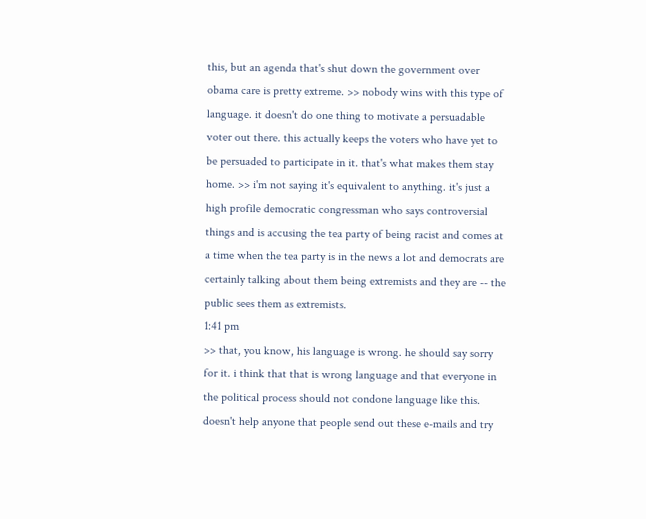this, but an agenda that's shut down the government over obama care is pretty extreme. >> nobody wins with this type of language. it doesn't do one thing to motivate a persuadable voter out there. this actually keeps the voters who have yet to be persuaded to participate in it. that's what makes them stay home. >> i'm not saying it's equivalent to anything. it's just a high profile democratic congressman who says controversial things and is accusing the tea party of being racist and comes at a time when the tea party is in the news a lot and democrats are certainly talking about them being extremists and they are -- the public sees them as extremists.
1:41 pm
>> that, you know, his language is wrong. he should say sorry for it. i think that that is wrong language and that everyone in the political process should not condone language like this. doesn't help anyone that people send out these e-mails and try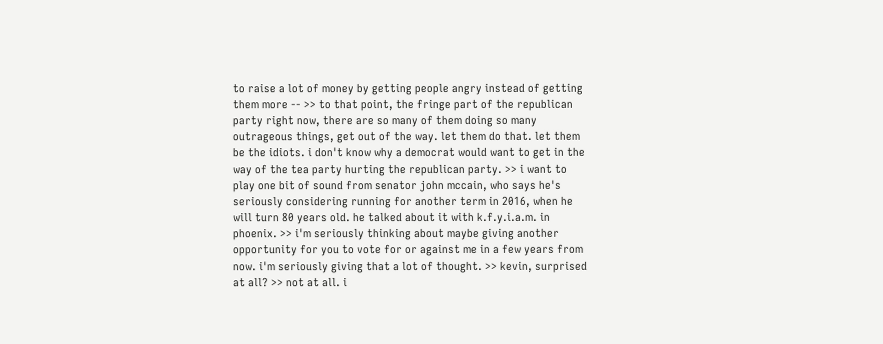to raise a lot of money by getting people angry instead of getting them more -- >> to that point, the fringe part of the republican party right now, there are so many of them doing so many outrageous things, get out of the way. let them do that. let them be the idiots. i don't know why a democrat would want to get in the way of the tea party hurting the republican party. >> i want to play one bit of sound from senator john mccain, who says he's seriously considering running for another term in 2016, when he will turn 80 years old. he talked about it with k.f.y.i.a.m. in phoenix. >> i'm seriously thinking about maybe giving another opportunity for you to vote for or against me in a few years from now. i'm seriously giving that a lot of thought. >> kevin, surprised at all? >> not at all. i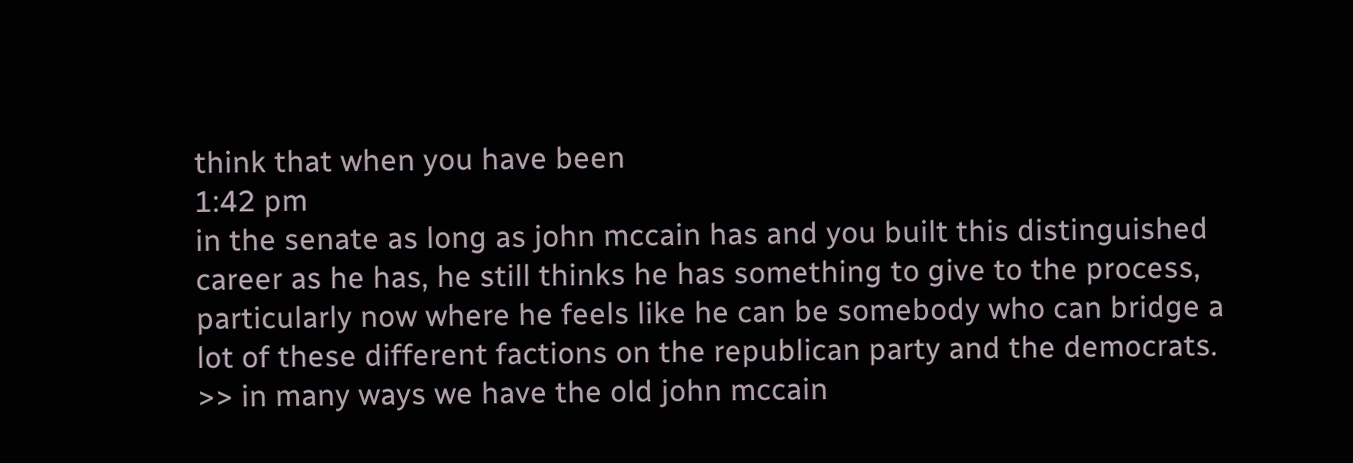think that when you have been
1:42 pm
in the senate as long as john mccain has and you built this distinguished career as he has, he still thinks he has something to give to the process, particularly now where he feels like he can be somebody who can bridge a lot of these different factions on the republican party and the democrats. >> in many ways we have the old john mccain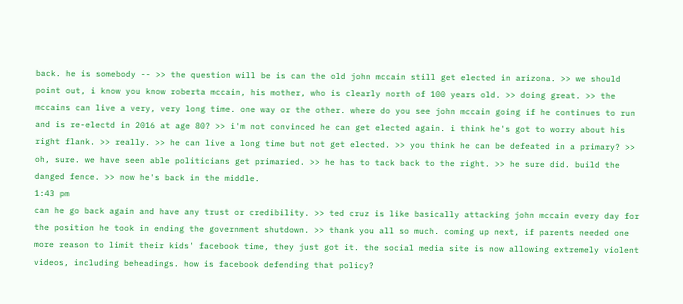back. he is somebody -- >> the question will be is can the old john mccain still get elected in arizona. >> we should point out, i know you know roberta mccain, his mother, who is clearly north of 100 years old. >> doing great. >> the mccains can live a very, very long time. one way or the other. where do you see john mccain going if he continues to run and is re-electd in 2016 at age 80? >> i'm not convinced he can get elected again. i think he's got to worry about his right flank. >> really. >> he can live a long time but not get elected. >> you think he can be defeated in a primary? >> oh, sure. we have seen able politicians get primaried. >> he has to tack back to the right. >> he sure did. build the danged fence. >> now he's back in the middle.
1:43 pm
can he go back again and have any trust or credibility. >> ted cruz is like basically attacking john mccain every day for the position he took in ending the government shutdown. >> thank you all so much. coming up next, if parents needed one more reason to limit their kids' facebook time, they just got it. the social media site is now allowing extremely violent videos, including beheadings. how is facebook defending that policy?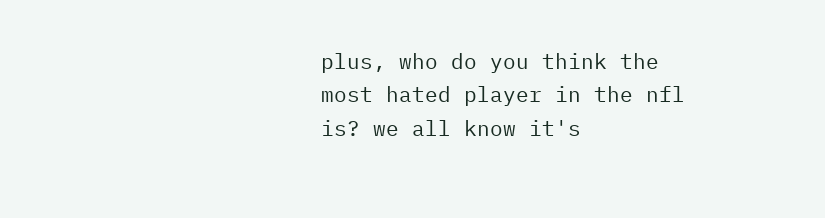plus, who do you think the most hated player in the nfl is? we all know it's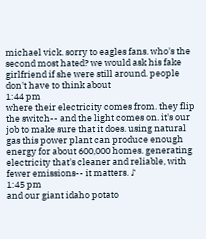michael vick. sorry to eagles fans. who's the second most hated? we would ask his fake girlfriend if she were still around. people don't have to think about
1:44 pm
where their electricity comes from. they flip the switch-- and the light comes on. it's our job to make sure that it does. using natural gas this power plant can produce enough energy for about 600,000 homes. generating electricity that's cleaner and reliable, with fewer emissions-- it matters. ♪
1:45 pm
and our giant idaho potato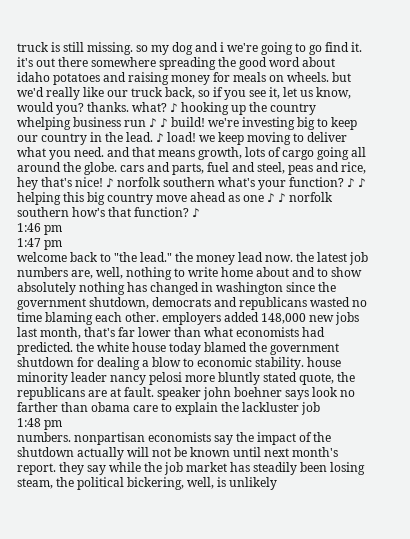truck is still missing. so my dog and i we're going to go find it. it's out there somewhere spreading the good word about idaho potatoes and raising money for meals on wheels. but we'd really like our truck back, so if you see it, let us know, would you? thanks. what? ♪ hooking up the country whelping business run ♪ ♪ build! we're investing big to keep our country in the lead. ♪ load! we keep moving to deliver what you need. and that means growth, lots of cargo going all around the globe. cars and parts, fuel and steel, peas and rice, hey that's nice! ♪ norfolk southern what's your function? ♪ ♪ helping this big country move ahead as one ♪ ♪ norfolk southern how's that function? ♪
1:46 pm
1:47 pm
welcome back to "the lead." the money lead now. the latest job numbers are, well, nothing to write home about and to show absolutely nothing has changed in washington since the government shutdown, democrats and republicans wasted no time blaming each other. employers added 148,000 new jobs last month, that's far lower than what economists had predicted. the white house today blamed the government shutdown for dealing a blow to economic stability. house minority leader nancy pelosi more bluntly stated quote, the republicans are at fault. speaker john boehner says look no farther than obama care to explain the lackluster job
1:48 pm
numbers. nonpartisan economists say the impact of the shutdown actually will not be known until next month's report. they say while the job market has steadily been losing steam, the political bickering, well, is unlikely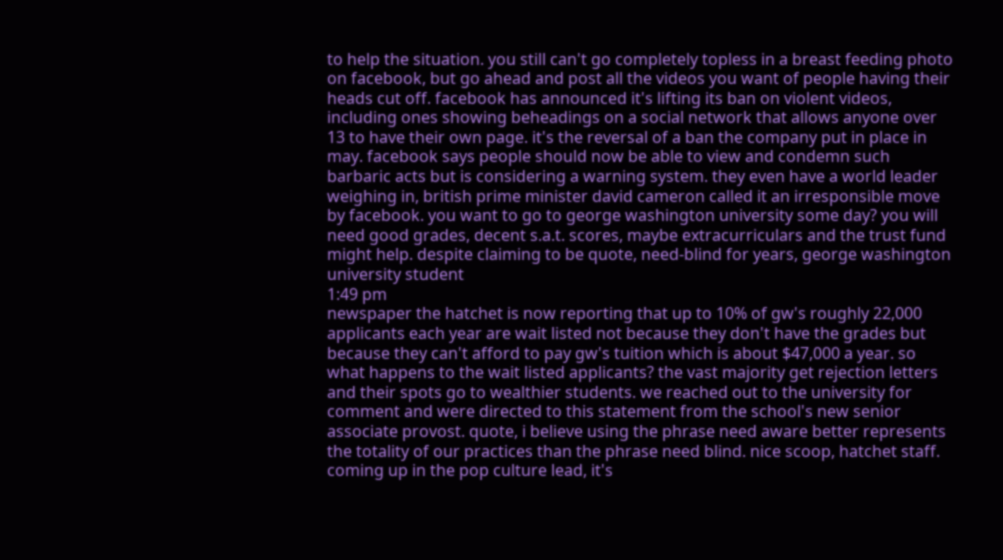to help the situation. you still can't go completely topless in a breast feeding photo on facebook, but go ahead and post all the videos you want of people having their heads cut off. facebook has announced it's lifting its ban on violent videos, including ones showing beheadings on a social network that allows anyone over 13 to have their own page. it's the reversal of a ban the company put in place in may. facebook says people should now be able to view and condemn such barbaric acts but is considering a warning system. they even have a world leader weighing in, british prime minister david cameron called it an irresponsible move by facebook. you want to go to george washington university some day? you will need good grades, decent s.a.t. scores, maybe extracurriculars and the trust fund might help. despite claiming to be quote, need-blind for years, george washington university student
1:49 pm
newspaper the hatchet is now reporting that up to 10% of gw's roughly 22,000 applicants each year are wait listed not because they don't have the grades but because they can't afford to pay gw's tuition which is about $47,000 a year. so what happens to the wait listed applicants? the vast majority get rejection letters and their spots go to wealthier students. we reached out to the university for comment and were directed to this statement from the school's new senior associate provost. quote, i believe using the phrase need aware better represents the totality of our practices than the phrase need blind. nice scoop, hatchet staff. coming up in the pop culture lead, it's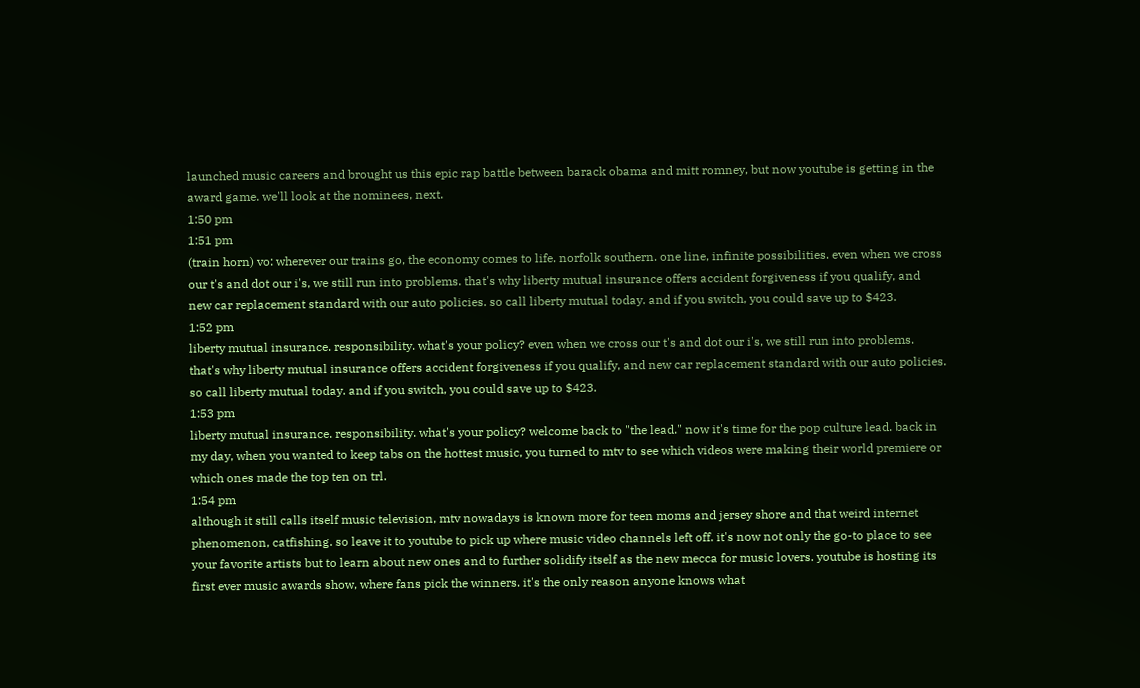launched music careers and brought us this epic rap battle between barack obama and mitt romney, but now youtube is getting in the award game. we'll look at the nominees, next.
1:50 pm
1:51 pm
(train horn) vo: wherever our trains go, the economy comes to life. norfolk southern. one line, infinite possibilities. even when we cross our t's and dot our i's, we still run into problems. that's why liberty mutual insurance offers accident forgiveness if you qualify, and new car replacement standard with our auto policies. so call liberty mutual today. and if you switch, you could save up to $423.
1:52 pm
liberty mutual insurance. responsibility. what's your policy? even when we cross our t's and dot our i's, we still run into problems. that's why liberty mutual insurance offers accident forgiveness if you qualify, and new car replacement standard with our auto policies. so call liberty mutual today. and if you switch, you could save up to $423.
1:53 pm
liberty mutual insurance. responsibility. what's your policy? welcome back to "the lead." now it's time for the pop culture lead. back in my day, when you wanted to keep tabs on the hottest music, you turned to mtv to see which videos were making their world premiere or which ones made the top ten on trl.
1:54 pm
although it still calls itself music television, mtv nowadays is known more for teen moms and jersey shore and that weird internet phenomenon, catfishing. so leave it to youtube to pick up where music video channels left off. it's now not only the go-to place to see your favorite artists but to learn about new ones and to further solidify itself as the new mecca for music lovers. youtube is hosting its first ever music awards show, where fans pick the winners. it's the only reason anyone knows what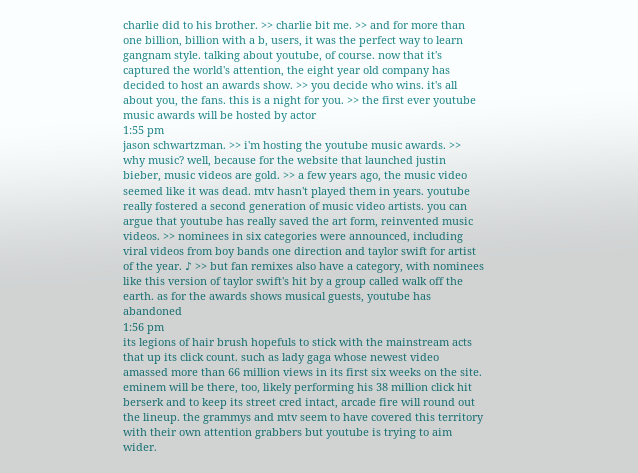charlie did to his brother. >> charlie bit me. >> and for more than one billion, billion with a b, users, it was the perfect way to learn gangnam style. talking about youtube, of course. now that it's captured the world's attention, the eight year old company has decided to host an awards show. >> you decide who wins. it's all about you, the fans. this is a night for you. >> the first ever youtube music awards will be hosted by actor
1:55 pm
jason schwartzman. >> i'm hosting the youtube music awards. >> why music? well, because for the website that launched justin bieber, music videos are gold. >> a few years ago, the music video seemed like it was dead. mtv hasn't played them in years. youtube really fostered a second generation of music video artists. you can argue that youtube has really saved the art form, reinvented music videos. >> nominees in six categories were announced, including viral videos from boy bands one direction and taylor swift for artist of the year. ♪ >> but fan remixes also have a category, with nominees like this version of taylor swift's hit by a group called walk off the earth. as for the awards shows musical guests, youtube has abandoned
1:56 pm
its legions of hair brush hopefuls to stick with the mainstream acts that up its click count. such as lady gaga whose newest video amassed more than 66 million views in its first six weeks on the site. eminem will be there, too, likely performing his 38 million click hit berserk and to keep its street cred intact, arcade fire will round out the lineup. the grammys and mtv seem to have covered this territory with their own attention grabbers but youtube is trying to aim wider.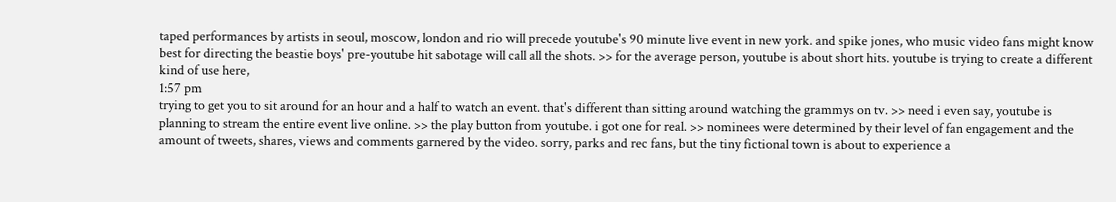taped performances by artists in seoul, moscow, london and rio will precede youtube's 90 minute live event in new york. and spike jones, who music video fans might know best for directing the beastie boys' pre-youtube hit sabotage will call all the shots. >> for the average person, youtube is about short hits. youtube is trying to create a different kind of use here,
1:57 pm
trying to get you to sit around for an hour and a half to watch an event. that's different than sitting around watching the grammys on tv. >> need i even say, youtube is planning to stream the entire event live online. >> the play button from youtube. i got one for real. >> nominees were determined by their level of fan engagement and the amount of tweets, shares, views and comments garnered by the video. sorry, parks and rec fans, but the tiny fictional town is about to experience a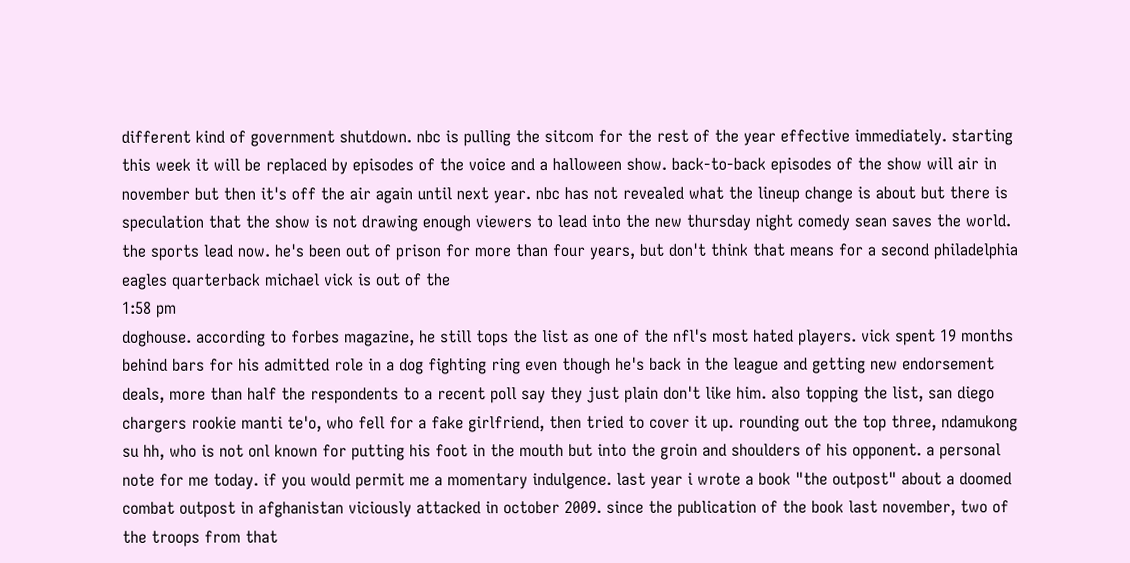different kind of government shutdown. nbc is pulling the sitcom for the rest of the year effective immediately. starting this week it will be replaced by episodes of the voice and a halloween show. back-to-back episodes of the show will air in november but then it's off the air again until next year. nbc has not revealed what the lineup change is about but there is speculation that the show is not drawing enough viewers to lead into the new thursday night comedy sean saves the world. the sports lead now. he's been out of prison for more than four years, but don't think that means for a second philadelphia eagles quarterback michael vick is out of the
1:58 pm
doghouse. according to forbes magazine, he still tops the list as one of the nfl's most hated players. vick spent 19 months behind bars for his admitted role in a dog fighting ring even though he's back in the league and getting new endorsement deals, more than half the respondents to a recent poll say they just plain don't like him. also topping the list, san diego chargers rookie manti te'o, who fell for a fake girlfriend, then tried to cover it up. rounding out the top three, ndamukong su hh, who is not onl known for putting his foot in the mouth but into the groin and shoulders of his opponent. a personal note for me today. if you would permit me a momentary indulgence. last year i wrote a book "the outpost" about a doomed combat outpost in afghanistan viciously attacked in october 2009. since the publication of the book last november, two of the troops from that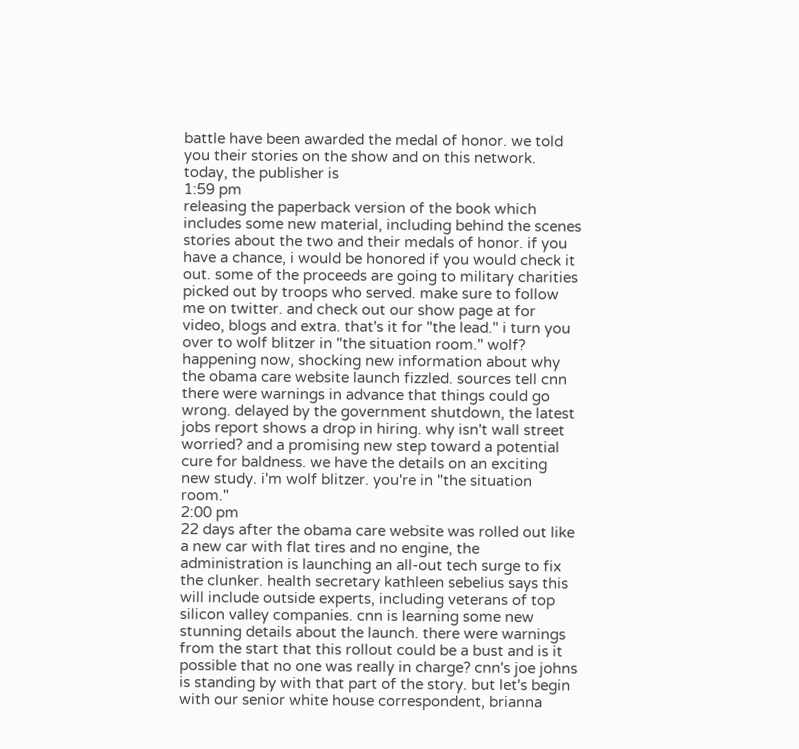battle have been awarded the medal of honor. we told you their stories on the show and on this network. today, the publisher is
1:59 pm
releasing the paperback version of the book which includes some new material, including behind the scenes stories about the two and their medals of honor. if you have a chance, i would be honored if you would check it out. some of the proceeds are going to military charities picked out by troops who served. make sure to follow me on twitter. and check out our show page at for video, blogs and extra. that's it for "the lead." i turn you over to wolf blitzer in "the situation room." wolf? happening now, shocking new information about why the obama care website launch fizzled. sources tell cnn there were warnings in advance that things could go wrong. delayed by the government shutdown, the latest jobs report shows a drop in hiring. why isn't wall street worried? and a promising new step toward a potential cure for baldness. we have the details on an exciting new study. i'm wolf blitzer. you're in "the situation room."
2:00 pm
22 days after the obama care website was rolled out like a new car with flat tires and no engine, the administration is launching an all-out tech surge to fix the clunker. health secretary kathleen sebelius says this will include outside experts, including veterans of top silicon valley companies. cnn is learning some new stunning details about the launch. there were warnings from the start that this rollout could be a bust and is it possible that no one was really in charge? cnn's joe johns is standing by with that part of the story. but let's begin with our senior white house correspondent, brianna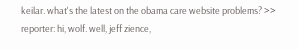keilar. what's the latest on the obama care website problems? >> reporter: hi, wolf. well, jeff zience,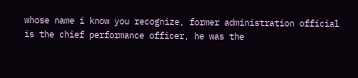whose name i know you recognize, former administration official is the chief performance officer, he was the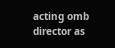acting omb director as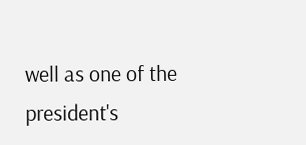well as one of the president's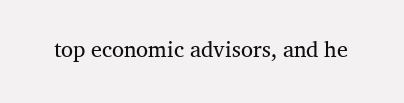top economic advisors, and he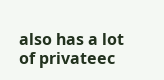also has a lot of privateec